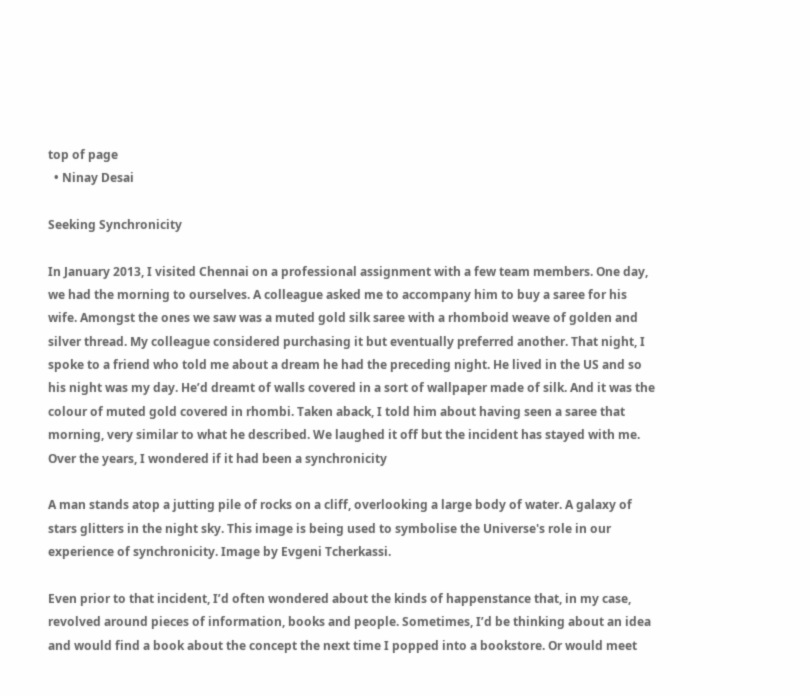top of page
  • Ninay Desai

Seeking Synchronicity

In January 2013, I visited Chennai on a professional assignment with a few team members. One day, we had the morning to ourselves. A colleague asked me to accompany him to buy a saree for his wife. Amongst the ones we saw was a muted gold silk saree with a rhomboid weave of golden and silver thread. My colleague considered purchasing it but eventually preferred another. That night, I spoke to a friend who told me about a dream he had the preceding night. He lived in the US and so his night was my day. He’d dreamt of walls covered in a sort of wallpaper made of silk. And it was the colour of muted gold covered in rhombi. Taken aback, I told him about having seen a saree that morning, very similar to what he described. We laughed it off but the incident has stayed with me. Over the years, I wondered if it had been a synchronicity

A man stands atop a jutting pile of rocks on a cliff, overlooking a large body of water. A galaxy of stars glitters in the night sky. This image is being used to symbolise the Universe's role in our experience of synchronicity. Image by Evgeni Tcherkassi.

Even prior to that incident, I’d often wondered about the kinds of happenstance that, in my case, revolved around pieces of information, books and people. Sometimes, I’d be thinking about an idea and would find a book about the concept the next time I popped into a bookstore. Or would meet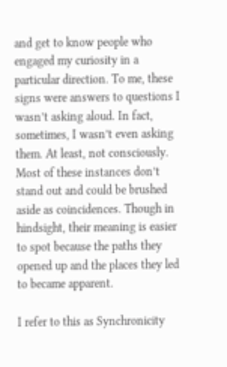and get to know people who engaged my curiosity in a particular direction. To me, these signs were answers to questions I wasn’t asking aloud. In fact, sometimes, I wasn’t even asking them. At least, not consciously. Most of these instances don’t stand out and could be brushed aside as coincidences. Though in hindsight, their meaning is easier to spot because the paths they opened up and the places they led to became apparent.

I refer to this as Synchronicity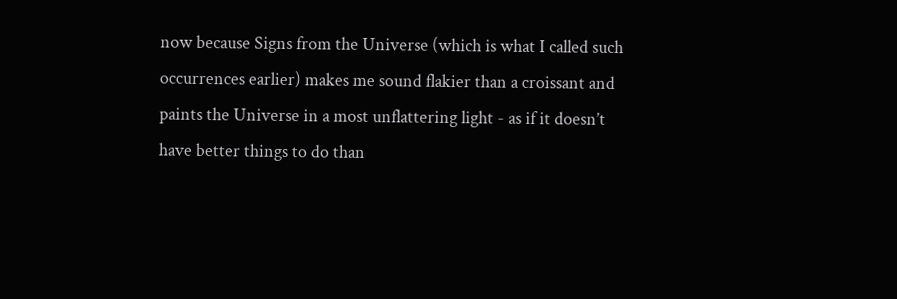now because Signs from the Universe (which is what I called such occurrences earlier) makes me sound flakier than a croissant and paints the Universe in a most unflattering light - as if it doesn’t have better things to do than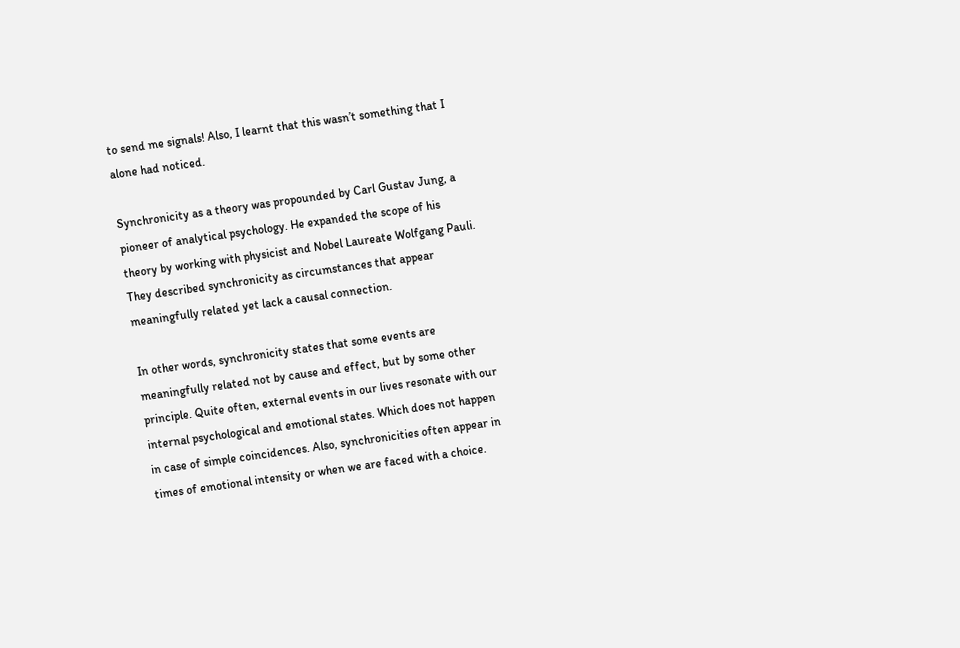to send me signals! Also, I learnt that this wasn’t something that I alone had noticed.

Synchronicity as a theory was propounded by Carl Gustav Jung, a pioneer of analytical psychology. He expanded the scope of his theory by working with physicist and Nobel Laureate Wolfgang Pauli. They described synchronicity as circumstances that appear meaningfully related yet lack a causal connection.

In other words, synchronicity states that some events are meaningfully related not by cause and effect, but by some other principle. Quite often, external events in our lives resonate with our internal psychological and emotional states. Which does not happen in case of simple coincidences. Also, synchronicities often appear in times of emotional intensity or when we are faced with a choice.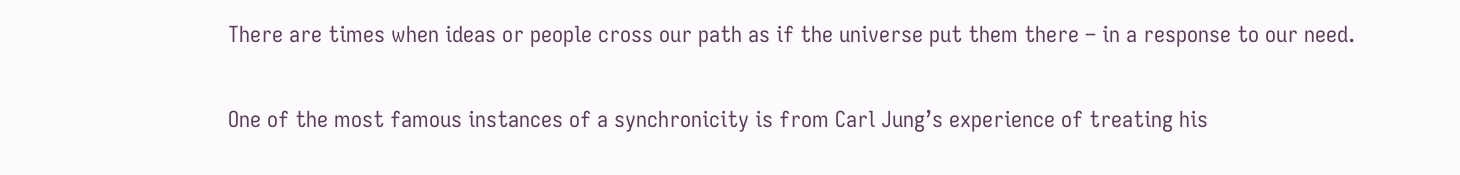There are times when ideas or people cross our path as if the universe put them there – in a response to our need.

One of the most famous instances of a synchronicity is from Carl Jung’s experience of treating his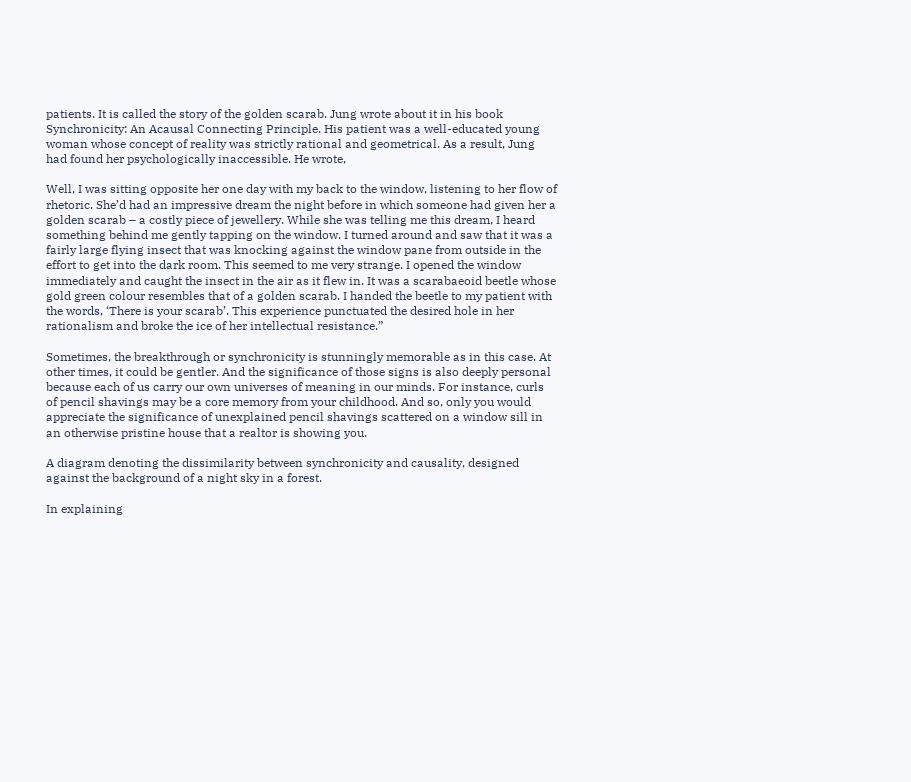patients. It is called the story of the golden scarab. Jung wrote about it in his book Synchronicity: An Acausal Connecting Principle. His patient was a well-educated young woman whose concept of reality was strictly rational and geometrical. As a result, Jung had found her psychologically inaccessible. He wrote,

Well, I was sitting opposite her one day with my back to the window, listening to her flow of rhetoric. She’d had an impressive dream the night before in which someone had given her a golden scarab – a costly piece of jewellery. While she was telling me this dream, I heard something behind me gently tapping on the window. I turned around and saw that it was a fairly large flying insect that was knocking against the window pane from outside in the effort to get into the dark room. This seemed to me very strange. I opened the window immediately and caught the insect in the air as it flew in. It was a scarabaeoid beetle whose gold green colour resembles that of a golden scarab. I handed the beetle to my patient with the words, ‘There is your scarab’. This experience punctuated the desired hole in her rationalism and broke the ice of her intellectual resistance.”

Sometimes, the breakthrough or synchronicity is stunningly memorable as in this case. At other times, it could be gentler. And the significance of those signs is also deeply personal because each of us carry our own universes of meaning in our minds. For instance, curls of pencil shavings may be a core memory from your childhood. And so, only you would appreciate the significance of unexplained pencil shavings scattered on a window sill in an otherwise pristine house that a realtor is showing you.

A diagram denoting the dissimilarity between synchronicity and causality, designed against the background of a night sky in a forest.

In explaining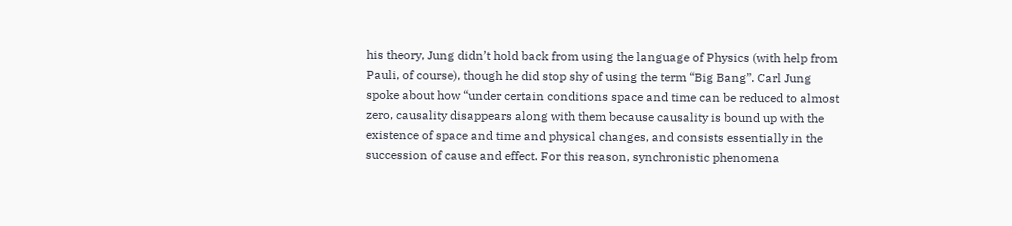his theory, Jung didn’t hold back from using the language of Physics (with help from Pauli, of course), though he did stop shy of using the term “Big Bang”. Carl Jung spoke about how “under certain conditions space and time can be reduced to almost zero, causality disappears along with them because causality is bound up with the existence of space and time and physical changes, and consists essentially in the succession of cause and effect. For this reason, synchronistic phenomena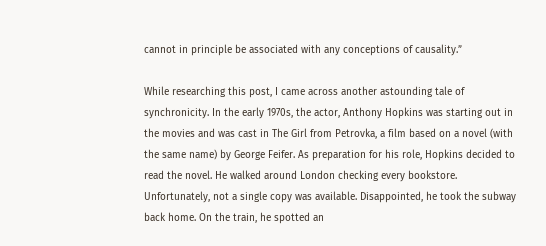cannot in principle be associated with any conceptions of causality.”

While researching this post, I came across another astounding tale of synchronicity. In the early 1970s, the actor, Anthony Hopkins was starting out in the movies and was cast in The Girl from Petrovka, a film based on a novel (with the same name) by George Feifer. As preparation for his role, Hopkins decided to read the novel. He walked around London checking every bookstore. Unfortunately, not a single copy was available. Disappointed, he took the subway back home. On the train, he spotted an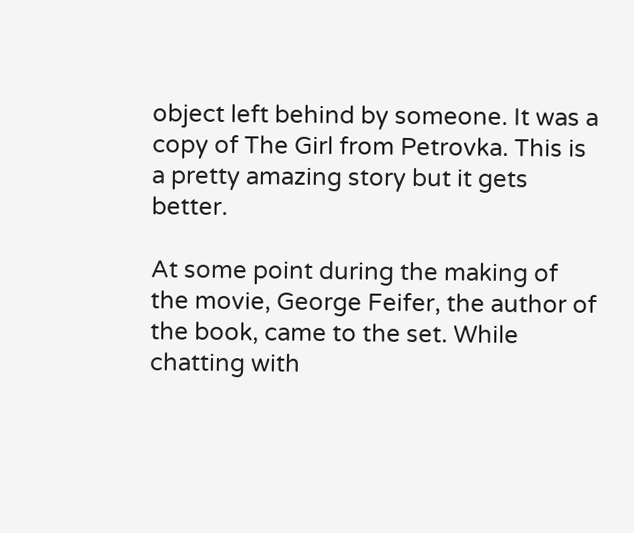object left behind by someone. It was a copy of The Girl from Petrovka. This is a pretty amazing story but it gets better.

At some point during the making of the movie, George Feifer, the author of the book, came to the set. While chatting with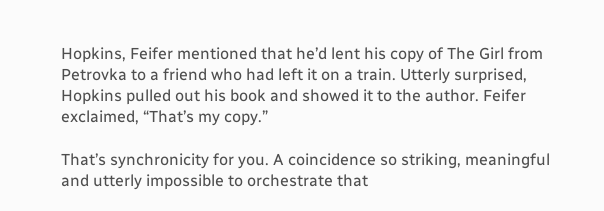Hopkins, Feifer mentioned that he’d lent his copy of The Girl from Petrovka to a friend who had left it on a train. Utterly surprised, Hopkins pulled out his book and showed it to the author. Feifer exclaimed, “That’s my copy.”

That’s synchronicity for you. A coincidence so striking, meaningful and utterly impossible to orchestrate that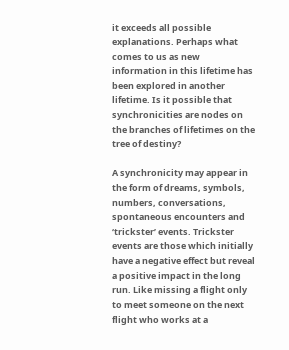it exceeds all possible explanations. Perhaps what comes to us as new information in this lifetime has been explored in another lifetime. Is it possible that synchronicities are nodes on the branches of lifetimes on the tree of destiny?

A synchronicity may appear in the form of dreams, symbols, numbers, conversations, spontaneous encounters and ‘trickster’ events. Trickster events are those which initially have a negative effect but reveal a positive impact in the long run. Like missing a flight only to meet someone on the next flight who works at a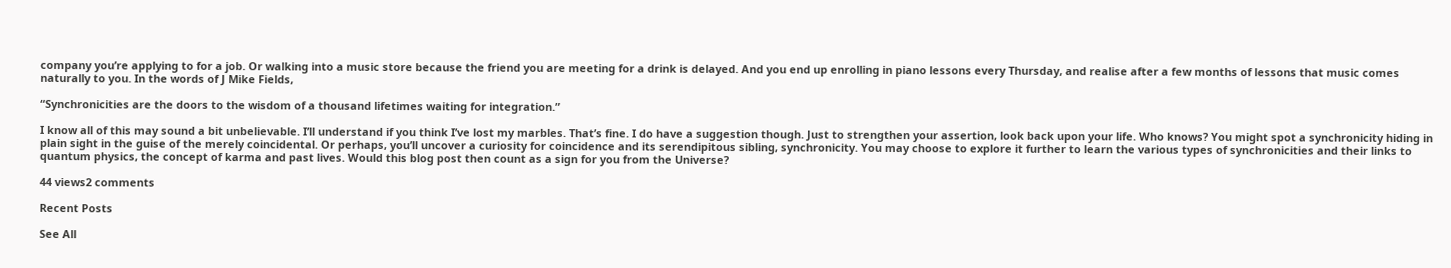company you’re applying to for a job. Or walking into a music store because the friend you are meeting for a drink is delayed. And you end up enrolling in piano lessons every Thursday, and realise after a few months of lessons that music comes naturally to you. In the words of J Mike Fields,

“Synchronicities are the doors to the wisdom of a thousand lifetimes waiting for integration.”

I know all of this may sound a bit unbelievable. I’ll understand if you think I’ve lost my marbles. That’s fine. I do have a suggestion though. Just to strengthen your assertion, look back upon your life. Who knows? You might spot a synchronicity hiding in plain sight in the guise of the merely coincidental. Or perhaps, you’ll uncover a curiosity for coincidence and its serendipitous sibling, synchronicity. You may choose to explore it further to learn the various types of synchronicities and their links to quantum physics, the concept of karma and past lives. Would this blog post then count as a sign for you from the Universe?

44 views2 comments

Recent Posts

See All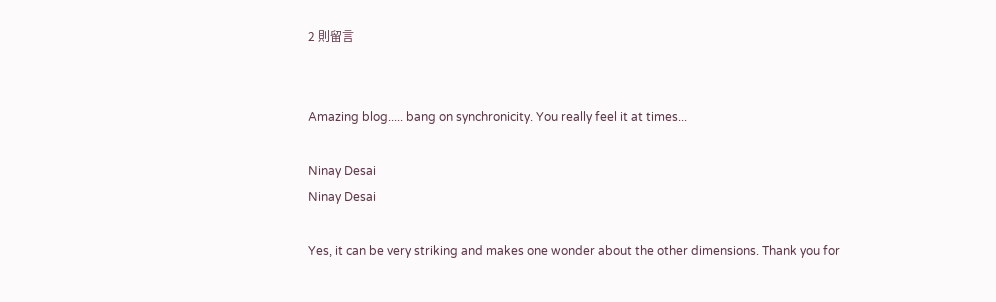2 則留言


Amazing blog..... bang on synchronicity. You really feel it at times...

Ninay Desai
Ninay Desai

Yes, it can be very striking and makes one wonder about the other dimensions. Thank you for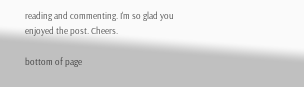reading and commenting. I'm so glad you enjoyed the post. Cheers.

bottom of page